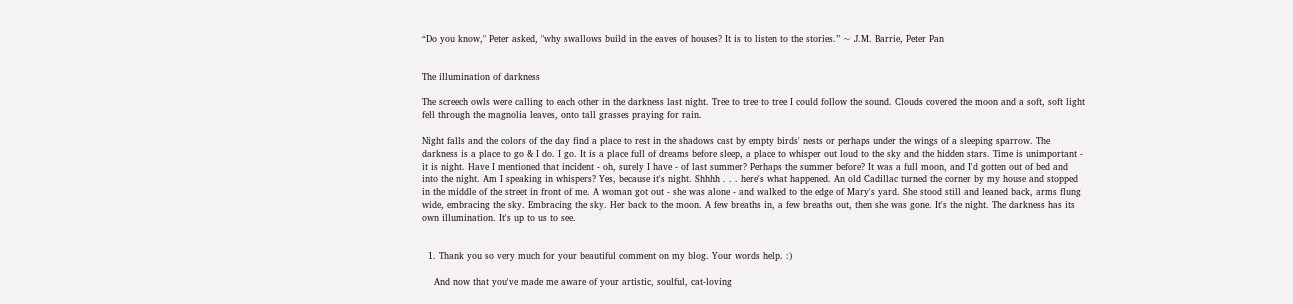“Do you know," Peter asked, "why swallows build in the eaves of houses? It is to listen to the stories.” ~ J.M. Barrie, Peter Pan


The illumination of darkness

The screech owls were calling to each other in the darkness last night. Tree to tree to tree I could follow the sound. Clouds covered the moon and a soft, soft light fell through the magnolia leaves, onto tall grasses praying for rain.

Night falls and the colors of the day find a place to rest in the shadows cast by empty birds' nests or perhaps under the wings of a sleeping sparrow. The darkness is a place to go & I do. I go. It is a place full of dreams before sleep, a place to whisper out loud to the sky and the hidden stars. Time is unimportant - it is night. Have I mentioned that incident - oh, surely I have - of last summer? Perhaps the summer before? It was a full moon, and I'd gotten out of bed and into the night. Am I speaking in whispers? Yes, because it's night. Shhhh . . . here's what happened. An old Cadillac turned the corner by my house and stopped in the middle of the street in front of me. A woman got out - she was alone - and walked to the edge of Mary's yard. She stood still and leaned back, arms flung wide, embracing the sky. Embracing the sky. Her back to the moon. A few breaths in, a few breaths out, then she was gone. It's the night. The darkness has its own illumination. It's up to us to see.


  1. Thank you so very much for your beautiful comment on my blog. Your words help. :)

    And now that you've made me aware of your artistic, soulful, cat-loving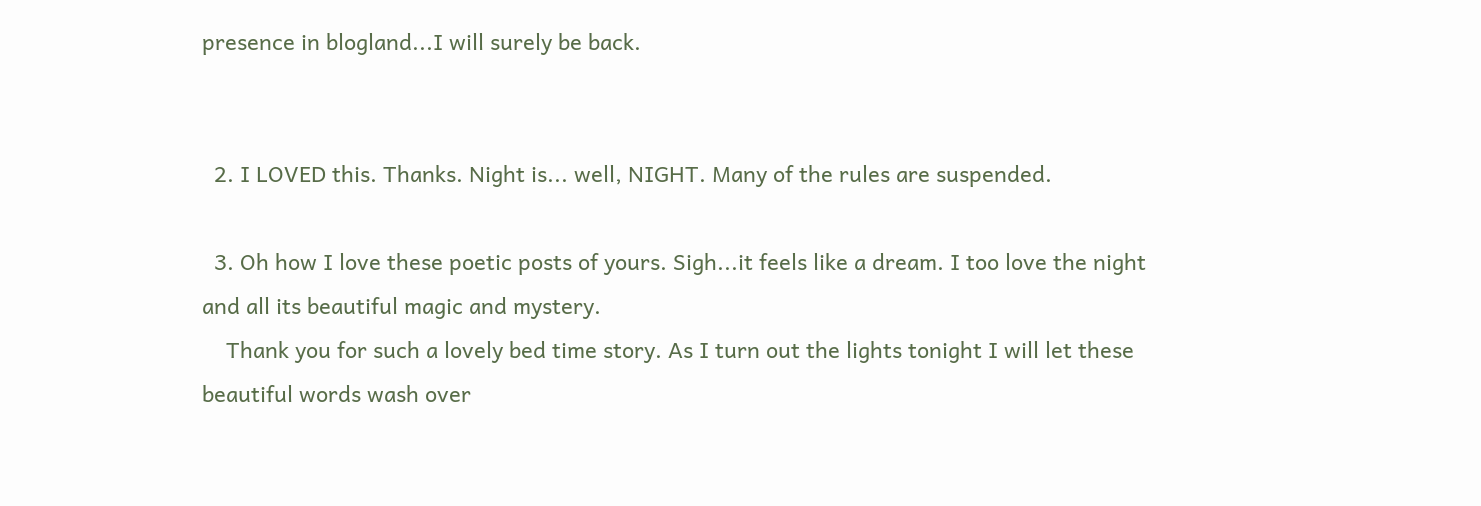presence in blogland...I will surely be back.


  2. I LOVED this. Thanks. Night is... well, NIGHT. Many of the rules are suspended.

  3. Oh how I love these poetic posts of yours. Sigh...it feels like a dream. I too love the night and all its beautiful magic and mystery.
    Thank you for such a lovely bed time story. As I turn out the lights tonight I will let these beautiful words wash over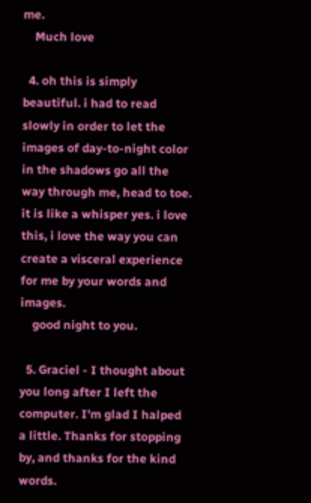me.
    Much love

  4. oh this is simply beautiful. i had to read slowly in order to let the images of day-to-night color in the shadows go all the way through me, head to toe. it is like a whisper yes. i love this, i love the way you can create a visceral experience for me by your words and images.
    good night to you.

  5. Graciel - I thought about you long after I left the computer. I'm glad I halped a little. Thanks for stopping by, and thanks for the kind words.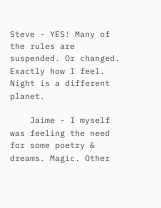Steve - YES! Many of the rules are suspended. Or changed. Exactly how I feel. Night is a different planet.

    Jaime - I myself was feeling the need for some poetry & dreams. Magic. Other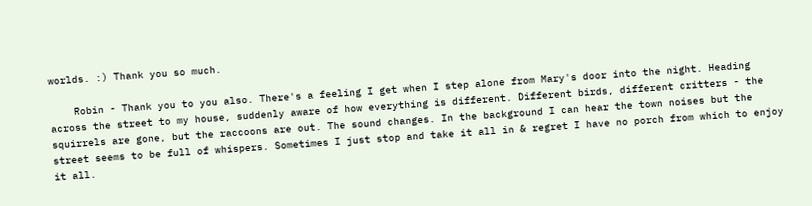worlds. :) Thank you so much.

    Robin - Thank you to you also. There's a feeling I get when I step alone from Mary's door into the night. Heading across the street to my house, suddenly aware of how everything is different. Different birds, different critters - the squirrels are gone, but the raccoons are out. The sound changes. In the background I can hear the town noises but the street seems to be full of whispers. Sometimes I just stop and take it all in & regret I have no porch from which to enjoy it all.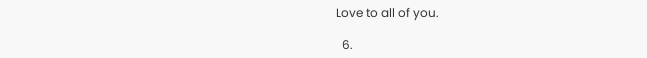Love to all of you.

  6.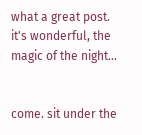what a great post. it's wonderful, the magic of the night...


come. sit under the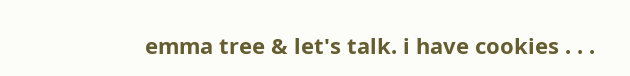emma tree & let's talk. i have cookies . . .